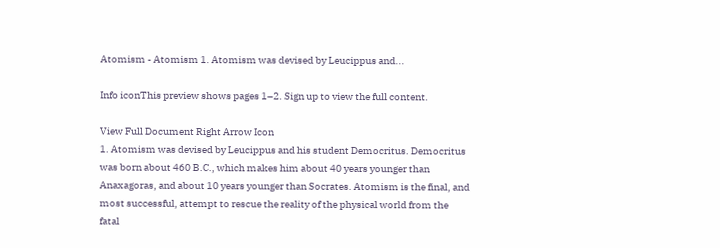Atomism - Atomism 1. Atomism was devised by Leucippus and...

Info iconThis preview shows pages 1–2. Sign up to view the full content.

View Full Document Right Arrow Icon
1. Atomism was devised by Leucippus and his student Democritus. Democritus was born about 460 B.C., which makes him about 40 years younger than Anaxagoras, and about 10 years younger than Socrates. Atomism is the final, and most successful, attempt to rescue the reality of the physical world from the fatal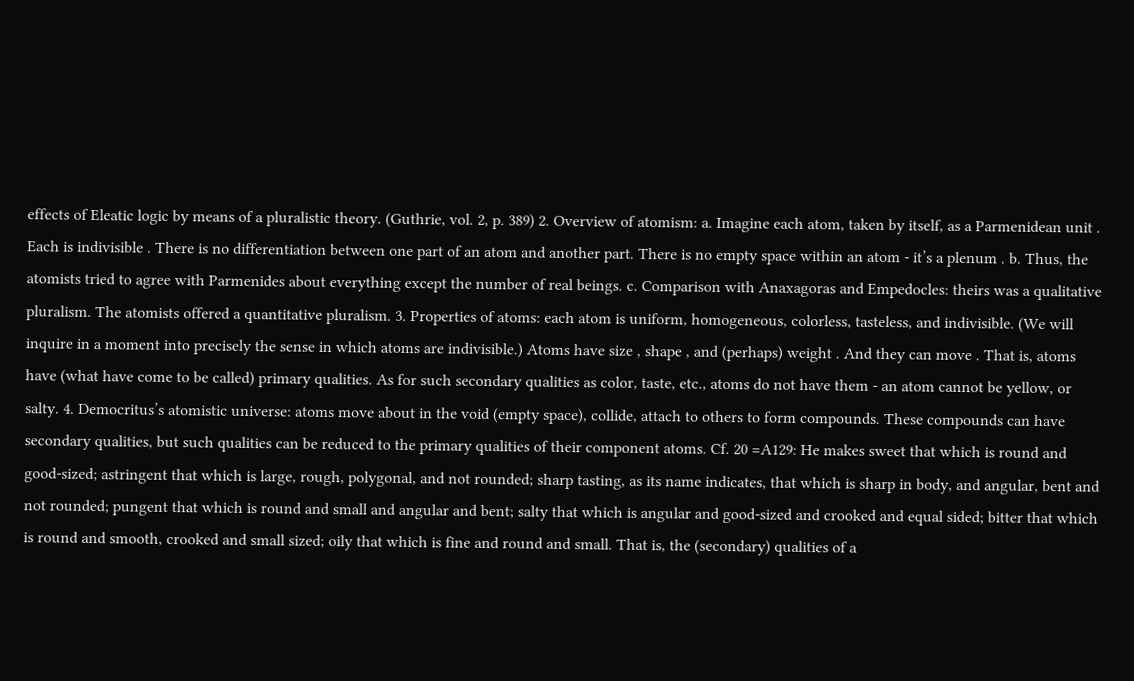effects of Eleatic logic by means of a pluralistic theory. (Guthrie, vol. 2, p. 389) 2. Overview of atomism: a. Imagine each atom, taken by itself, as a Parmenidean unit . Each is indivisible . There is no differentiation between one part of an atom and another part. There is no empty space within an atom - it’s a plenum . b. Thus, the atomists tried to agree with Parmenides about everything except the number of real beings. c. Comparison with Anaxagoras and Empedocles: theirs was a qualitative pluralism. The atomists offered a quantitative pluralism. 3. Properties of atoms: each atom is uniform, homogeneous, colorless, tasteless, and indivisible. (We will inquire in a moment into precisely the sense in which atoms are indivisible.) Atoms have size , shape , and (perhaps) weight . And they can move . That is, atoms have (what have come to be called) primary qualities. As for such secondary qualities as color, taste, etc., atoms do not have them - an atom cannot be yellow, or salty. 4. Democritus’s atomistic universe: atoms move about in the void (empty space), collide, attach to others to form compounds. These compounds can have secondary qualities, but such qualities can be reduced to the primary qualities of their component atoms. Cf. 20 =A129: He makes sweet that which is round and good-sized; astringent that which is large, rough, polygonal, and not rounded; sharp tasting, as its name indicates, that which is sharp in body, and angular, bent and not rounded; pungent that which is round and small and angular and bent; salty that which is angular and good-sized and crooked and equal sided; bitter that which is round and smooth, crooked and small sized; oily that which is fine and round and small. That is, the (secondary) qualities of a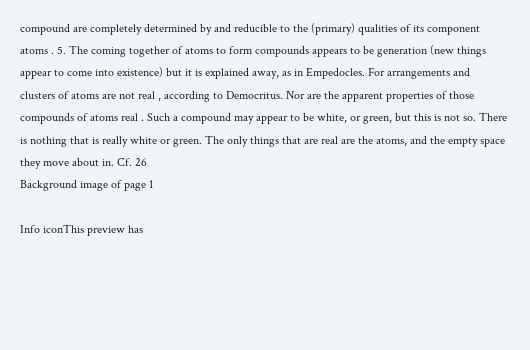compound are completely determined by and reducible to the (primary) qualities of its component atoms . 5. The coming together of atoms to form compounds appears to be generation (new things appear to come into existence) but it is explained away, as in Empedocles. For arrangements and clusters of atoms are not real , according to Democritus. Nor are the apparent properties of those compounds of atoms real . Such a compound may appear to be white, or green, but this is not so. There is nothing that is really white or green. The only things that are real are the atoms, and the empty space they move about in. Cf. 26
Background image of page 1

Info iconThis preview has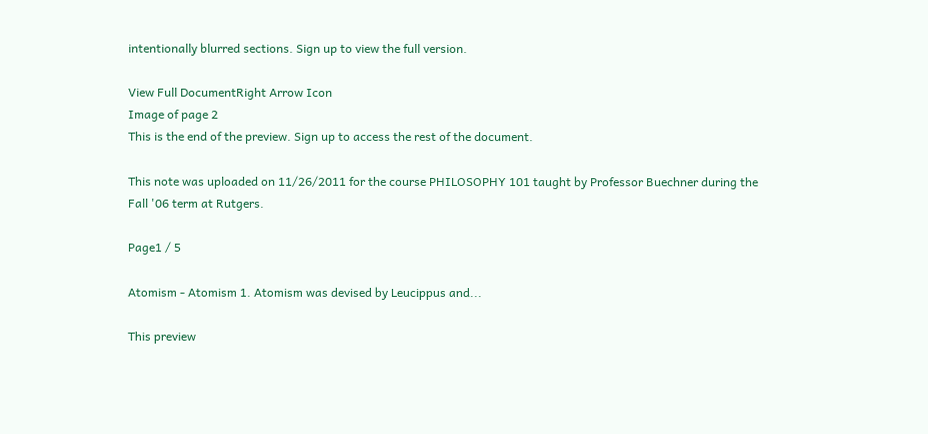intentionally blurred sections. Sign up to view the full version.

View Full DocumentRight Arrow Icon
Image of page 2
This is the end of the preview. Sign up to access the rest of the document.

This note was uploaded on 11/26/2011 for the course PHILOSOPHY 101 taught by Professor Buechner during the Fall '06 term at Rutgers.

Page1 / 5

Atomism - Atomism 1. Atomism was devised by Leucippus and...

This preview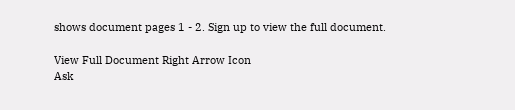shows document pages 1 - 2. Sign up to view the full document.

View Full Document Right Arrow Icon
Ask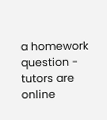a homework question - tutors are online